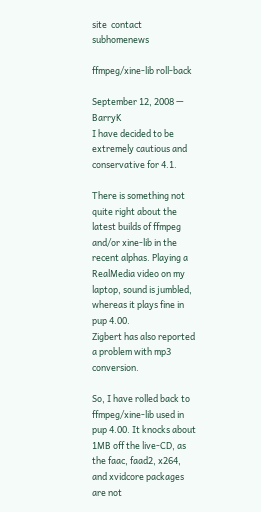site  contact  subhomenews

ffmpeg/xine-lib roll-back

September 12, 2008 — BarryK
I have decided to be extremely cautious and conservative for 4.1.

There is something not quite right about the latest builds of ffmpeg and/or xine-lib in the recent alphas. Playing a RealMedia video on my laptop, sound is jumbled, whereas it plays fine in pup 4.00.
Zigbert has also reported a problem with mp3 conversion.

So, I have rolled back to ffmpeg/xine-lib used in pup 4.00. It knocks about 1MB off the live-CD, as the faac, faad2, x264, and xvidcore packages are not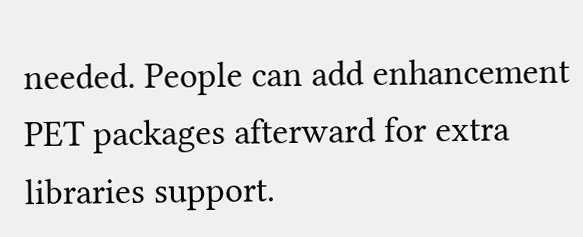needed. People can add enhancement PET packages afterward for extra libraries support.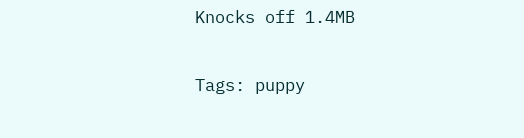Knocks off 1.4MB

Tags: puppy